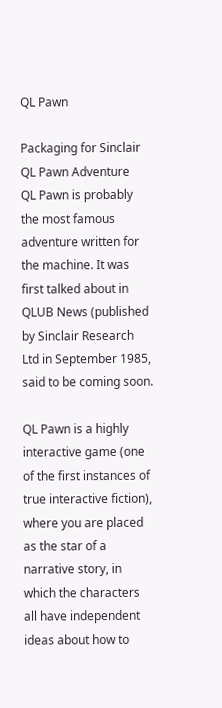QL Pawn

Packaging for Sinclair QL Pawn Adventure
QL Pawn is probably the most famous adventure written for the machine. It was first talked about in QLUB News (published by Sinclair Research Ltd in September 1985, said to be coming soon.

QL Pawn is a highly interactive game (one of the first instances of true interactive fiction), where you are placed as the star of a narrative story, in which the characters all have independent ideas about how to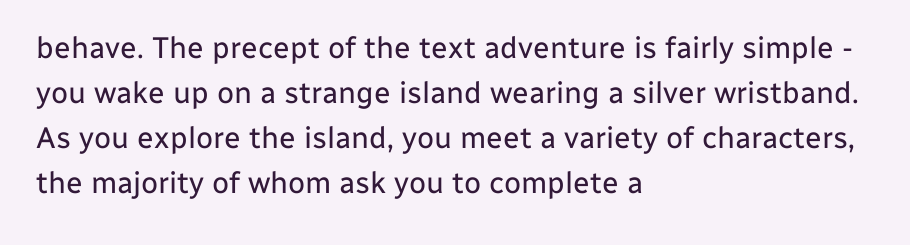behave. The precept of the text adventure is fairly simple - you wake up on a strange island wearing a silver wristband. As you explore the island, you meet a variety of characters, the majority of whom ask you to complete a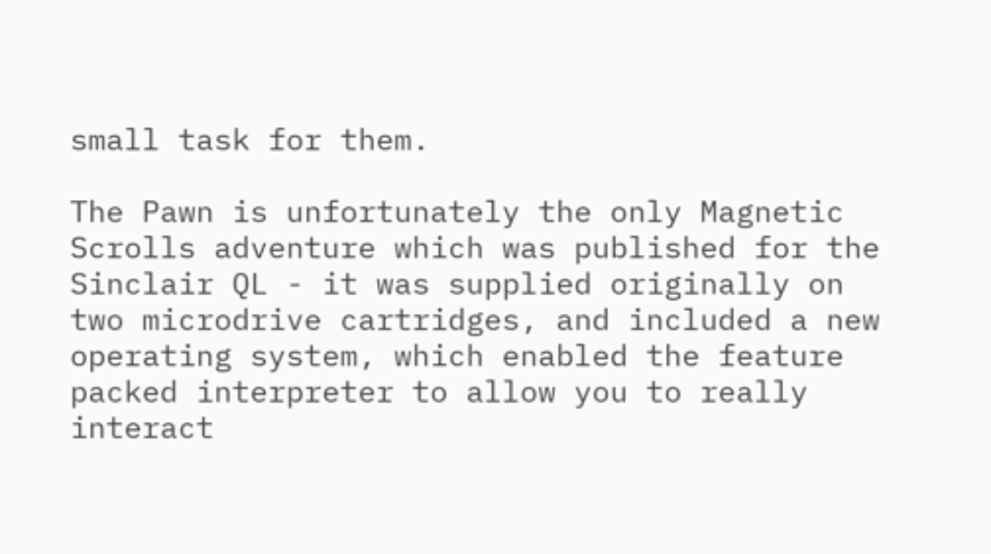small task for them.

The Pawn is unfortunately the only Magnetic Scrolls adventure which was published for the Sinclair QL - it was supplied originally on two microdrive cartridges, and included a new operating system, which enabled the feature packed interpreter to allow you to really interact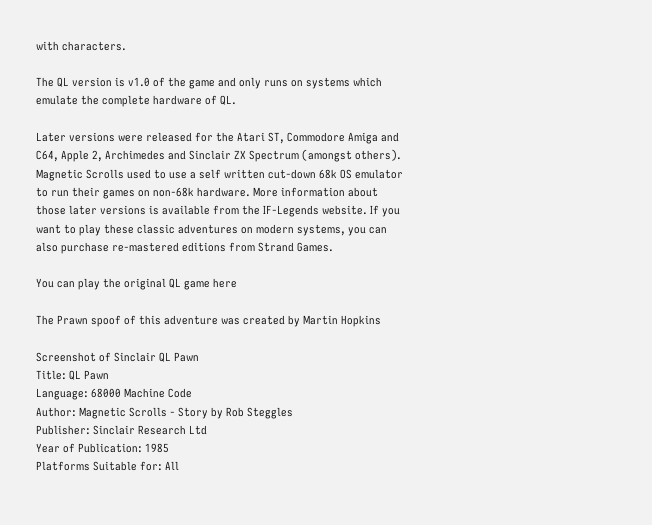with characters.

The QL version is v1.0 of the game and only runs on systems which emulate the complete hardware of QL.

Later versions were released for the Atari ST, Commodore Amiga and C64, Apple 2, Archimedes and Sinclair ZX Spectrum (amongst others). Magnetic Scrolls used to use a self written cut-down 68k OS emulator to run their games on non-68k hardware. More information about those later versions is available from the IF-Legends website. If you want to play these classic adventures on modern systems, you can also purchase re-mastered editions from Strand Games.

You can play the original QL game here

The Prawn spoof of this adventure was created by Martin Hopkins

Screenshot of Sinclair QL Pawn
Title: QL Pawn
Language: 68000 Machine Code
Author: Magnetic Scrolls - Story by Rob Steggles
Publisher: Sinclair Research Ltd
Year of Publication: 1985
Platforms Suitable for: All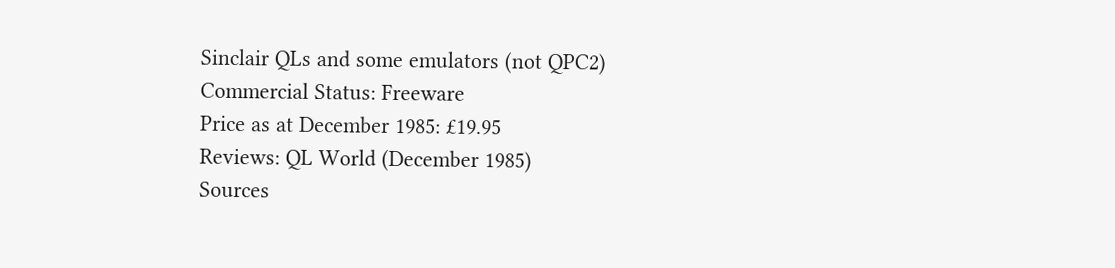Sinclair QLs and some emulators (not QPC2)
Commercial Status: Freeware
Price as at December 1985: £19.95
Reviews: QL World (December 1985)
Sources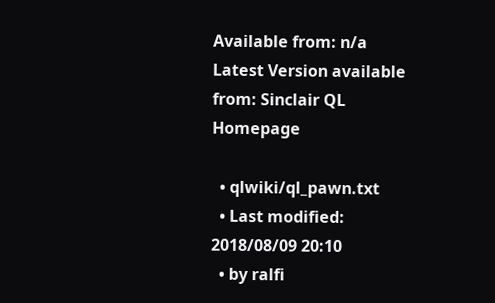Available from: n/a
Latest Version available from: Sinclair QL Homepage

  • qlwiki/ql_pawn.txt
  • Last modified: 2018/08/09 20:10
  • by ralfi